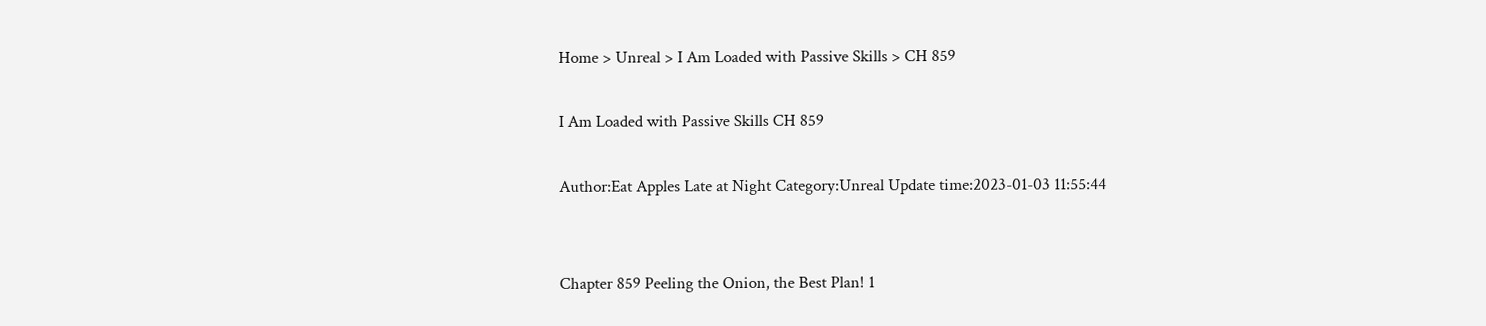Home > Unreal > I Am Loaded with Passive Skills > CH 859

I Am Loaded with Passive Skills CH 859

Author:Eat Apples Late at Night Category:Unreal Update time:2023-01-03 11:55:44


Chapter 859 Peeling the Onion, the Best Plan! 1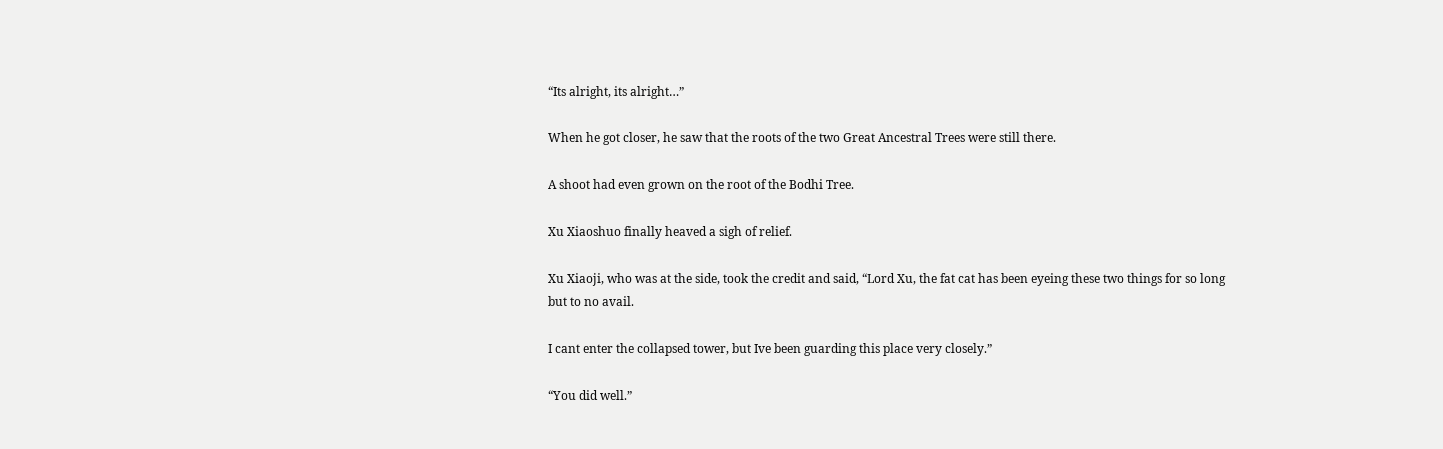“Its alright, its alright…”

When he got closer, he saw that the roots of the two Great Ancestral Trees were still there.

A shoot had even grown on the root of the Bodhi Tree.

Xu Xiaoshuo finally heaved a sigh of relief.

Xu Xiaoji, who was at the side, took the credit and said, “Lord Xu, the fat cat has been eyeing these two things for so long but to no avail.

I cant enter the collapsed tower, but Ive been guarding this place very closely.”

“You did well.”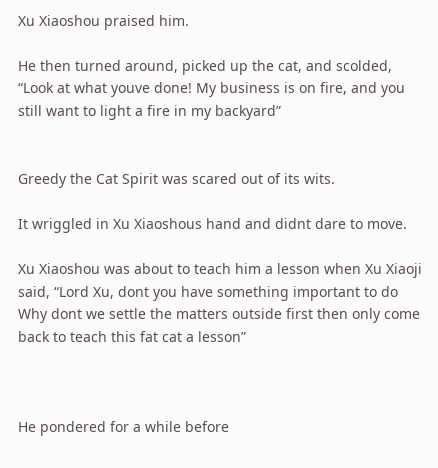Xu Xiaoshou praised him.

He then turned around, picked up the cat, and scolded, “Look at what youve done! My business is on fire, and you still want to light a fire in my backyard”


Greedy the Cat Spirit was scared out of its wits.

It wriggled in Xu Xiaoshous hand and didnt dare to move.

Xu Xiaoshou was about to teach him a lesson when Xu Xiaoji said, “Lord Xu, dont you have something important to do Why dont we settle the matters outside first then only come back to teach this fat cat a lesson”



He pondered for a while before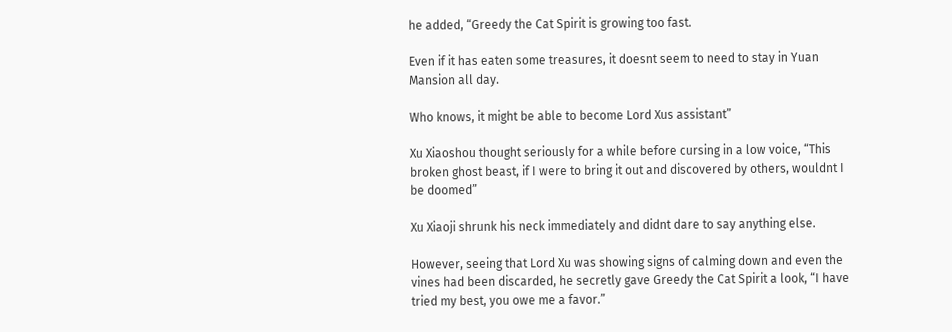he added, “Greedy the Cat Spirit is growing too fast.

Even if it has eaten some treasures, it doesnt seem to need to stay in Yuan Mansion all day.

Who knows, it might be able to become Lord Xus assistant”

Xu Xiaoshou thought seriously for a while before cursing in a low voice, “This broken ghost beast, if I were to bring it out and discovered by others, wouldnt I be doomed”

Xu Xiaoji shrunk his neck immediately and didnt dare to say anything else.

However, seeing that Lord Xu was showing signs of calming down and even the vines had been discarded, he secretly gave Greedy the Cat Spirit a look, “I have tried my best, you owe me a favor.”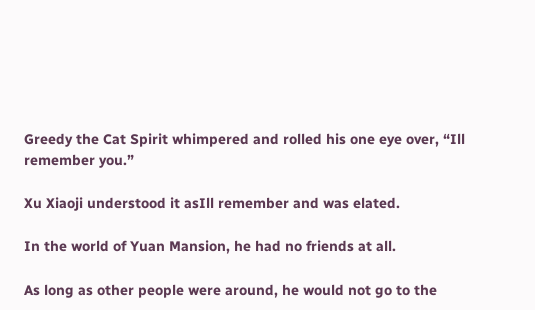Greedy the Cat Spirit whimpered and rolled his one eye over, “Ill remember you.”

Xu Xiaoji understood it asIll remember and was elated.

In the world of Yuan Mansion, he had no friends at all.

As long as other people were around, he would not go to the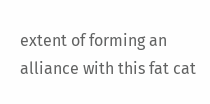extent of forming an alliance with this fat cat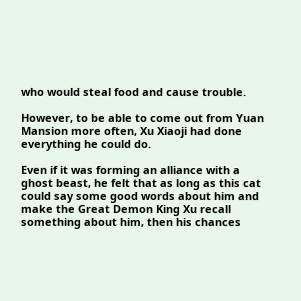who would steal food and cause trouble.

However, to be able to come out from Yuan Mansion more often, Xu Xiaoji had done everything he could do.

Even if it was forming an alliance with a ghost beast, he felt that as long as this cat could say some good words about him and make the Great Demon King Xu recall something about him, then his chances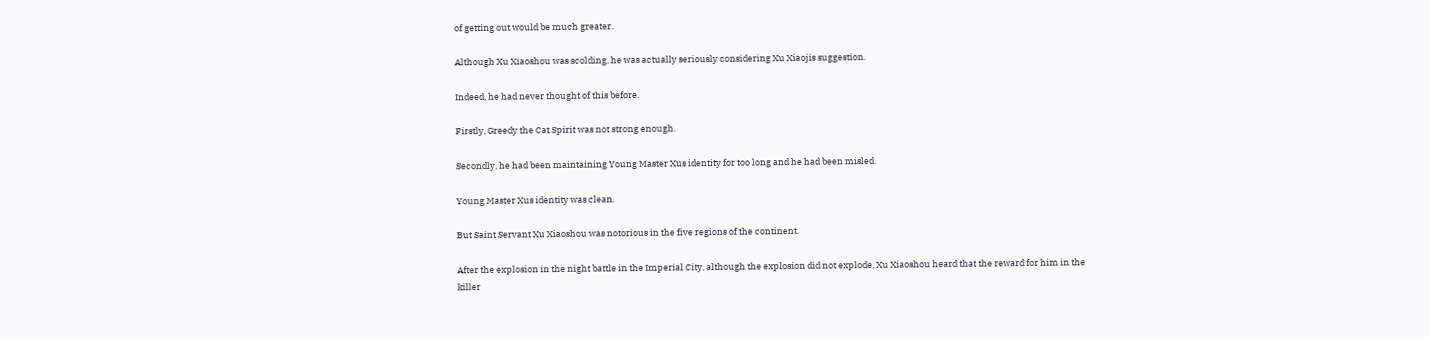of getting out would be much greater.

Although Xu Xiaoshou was scolding, he was actually seriously considering Xu Xiaojis suggestion.

Indeed, he had never thought of this before.

Firstly, Greedy the Cat Spirit was not strong enough.

Secondly, he had been maintaining Young Master Xus identity for too long and he had been misled.

Young Master Xus identity was clean.

But Saint Servant Xu Xiaoshou was notorious in the five regions of the continent.

After the explosion in the night battle in the Imperial City, although the explosion did not explode, Xu Xiaoshou heard that the reward for him in the killer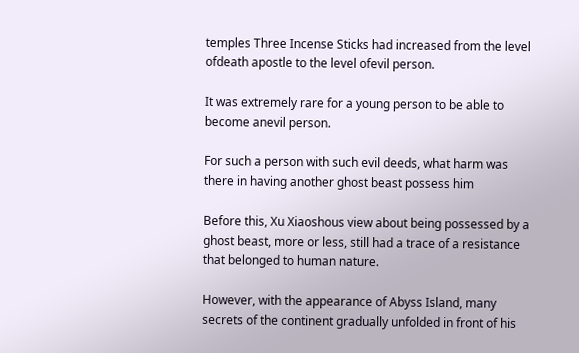temples Three Incense Sticks had increased from the level ofdeath apostle to the level ofevil person.

It was extremely rare for a young person to be able to become anevil person.

For such a person with such evil deeds, what harm was there in having another ghost beast possess him

Before this, Xu Xiaoshous view about being possessed by a ghost beast, more or less, still had a trace of a resistance that belonged to human nature.

However, with the appearance of Abyss Island, many secrets of the continent gradually unfolded in front of his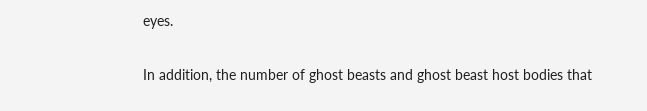eyes.

In addition, the number of ghost beasts and ghost beast host bodies that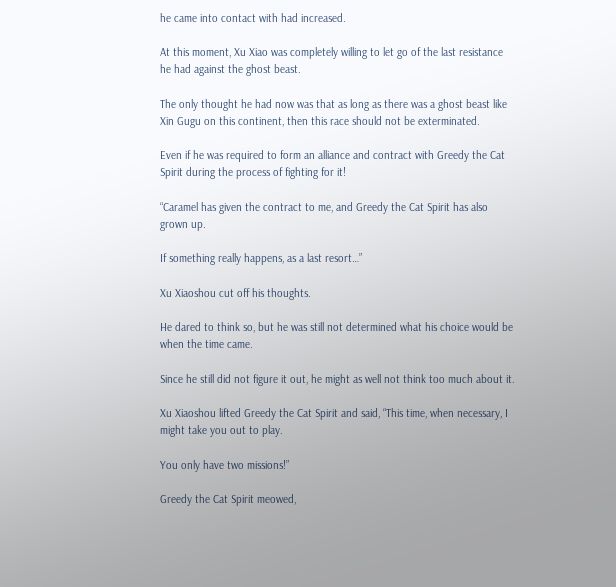he came into contact with had increased.

At this moment, Xu Xiao was completely willing to let go of the last resistance he had against the ghost beast.

The only thought he had now was that as long as there was a ghost beast like Xin Gugu on this continent, then this race should not be exterminated.

Even if he was required to form an alliance and contract with Greedy the Cat Spirit during the process of fighting for it!

“Caramel has given the contract to me, and Greedy the Cat Spirit has also grown up.

If something really happens, as a last resort…”

Xu Xiaoshou cut off his thoughts.

He dared to think so, but he was still not determined what his choice would be when the time came.

Since he still did not figure it out, he might as well not think too much about it.

Xu Xiaoshou lifted Greedy the Cat Spirit and said, “This time, when necessary, I might take you out to play.

You only have two missions!”

Greedy the Cat Spirit meowed,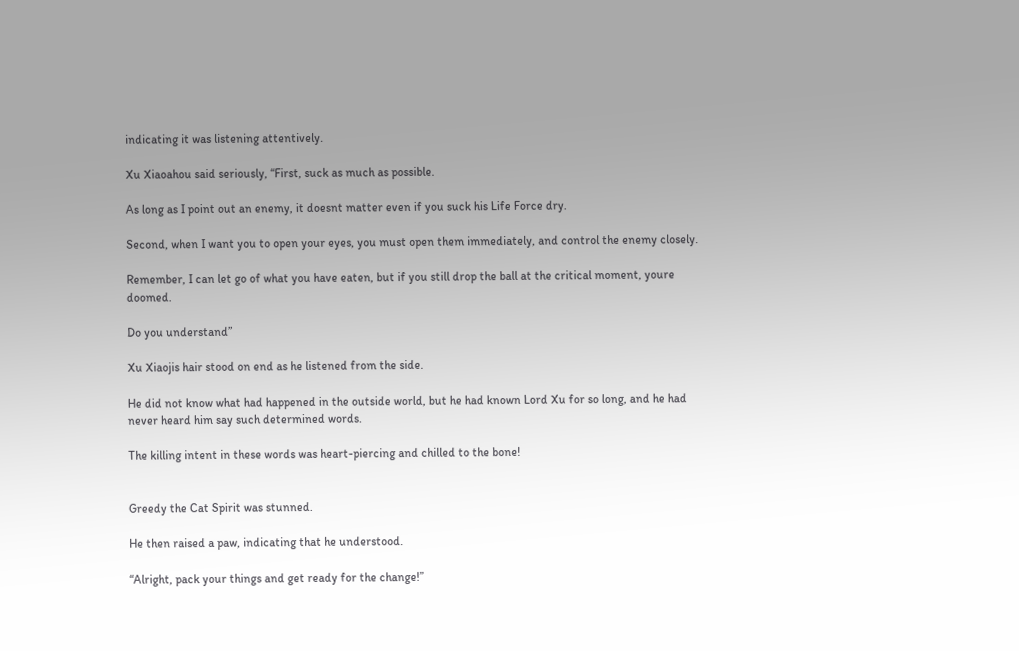indicating it was listening attentively.

Xu Xiaoahou said seriously, “First, suck as much as possible.

As long as I point out an enemy, it doesnt matter even if you suck his Life Force dry.

Second, when I want you to open your eyes, you must open them immediately, and control the enemy closely.

Remember, I can let go of what you have eaten, but if you still drop the ball at the critical moment, youre doomed.

Do you understand”

Xu Xiaojis hair stood on end as he listened from the side.

He did not know what had happened in the outside world, but he had known Lord Xu for so long, and he had never heard him say such determined words.

The killing intent in these words was heart-piercing and chilled to the bone!


Greedy the Cat Spirit was stunned.

He then raised a paw, indicating that he understood.

“Alright, pack your things and get ready for the change!”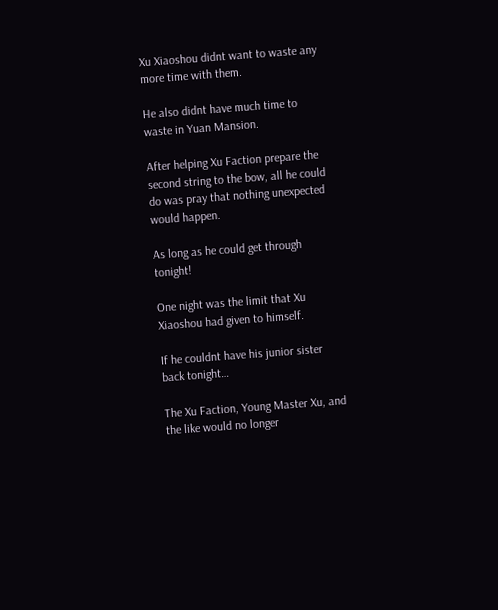Xu Xiaoshou didnt want to waste any more time with them.

He also didnt have much time to waste in Yuan Mansion.

After helping Xu Faction prepare the second string to the bow, all he could do was pray that nothing unexpected would happen.

As long as he could get through tonight!

One night was the limit that Xu Xiaoshou had given to himself.

If he couldnt have his junior sister back tonight…

The Xu Faction, Young Master Xu, and the like would no longer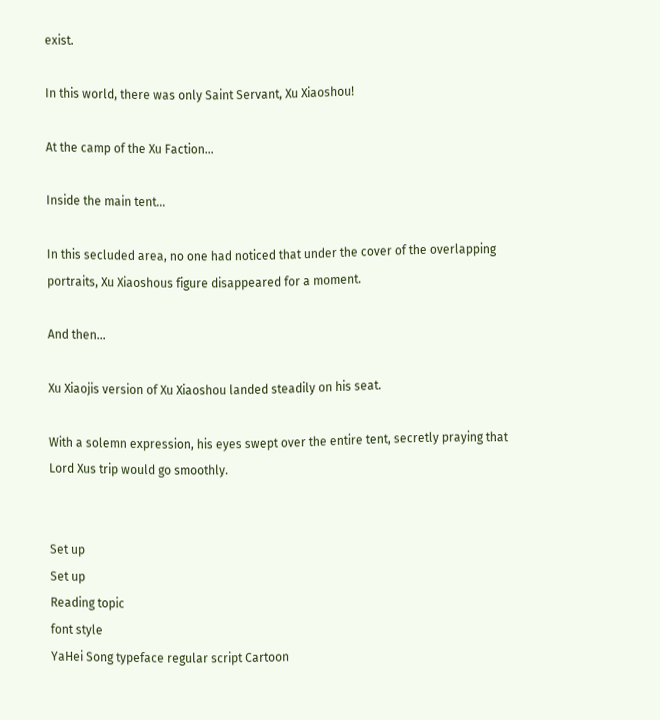exist.

In this world, there was only Saint Servant, Xu Xiaoshou!

At the camp of the Xu Faction…

Inside the main tent…

In this secluded area, no one had noticed that under the cover of the overlapping portraits, Xu Xiaoshous figure disappeared for a moment.

And then…

Xu Xiaojis version of Xu Xiaoshou landed steadily on his seat.

With a solemn expression, his eyes swept over the entire tent, secretly praying that Lord Xus trip would go smoothly.


Set up
Set up
Reading topic
font style
YaHei Song typeface regular script Cartoon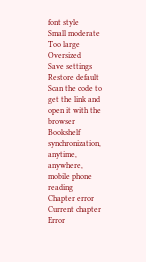font style
Small moderate Too large Oversized
Save settings
Restore default
Scan the code to get the link and open it with the browser
Bookshelf synchronization, anytime, anywhere, mobile phone reading
Chapter error
Current chapter
Error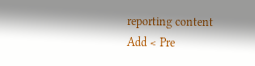reporting content
Add < Pre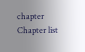chapter Chapter list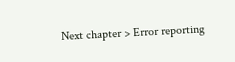Next chapter > Error reporting